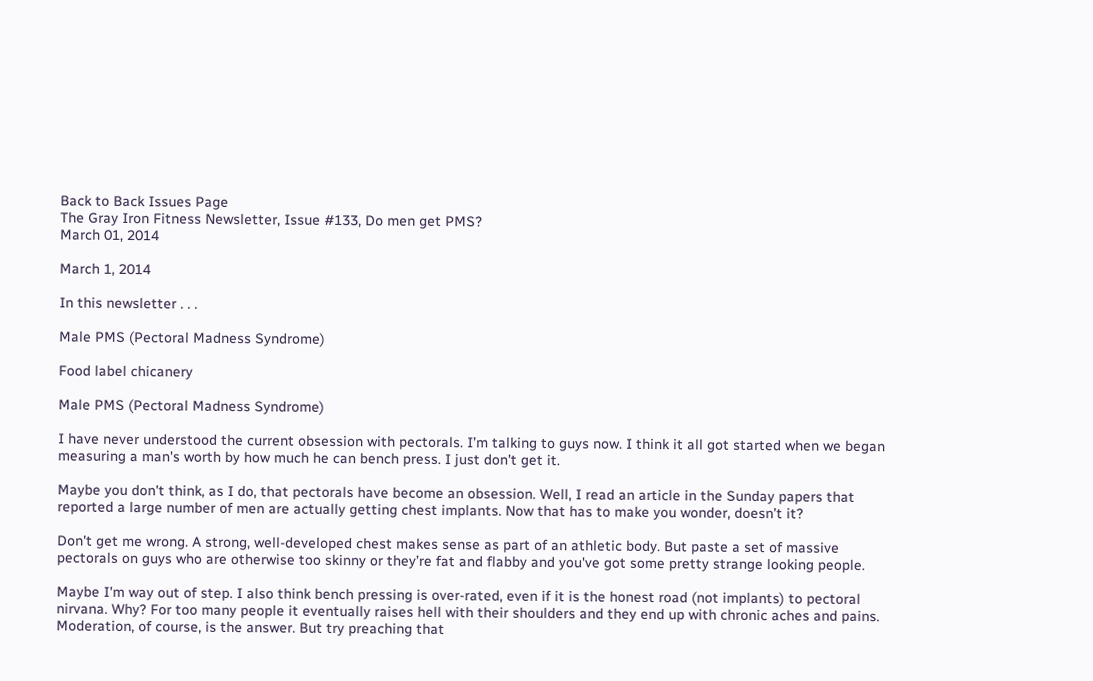Back to Back Issues Page
The Gray Iron Fitness Newsletter, Issue #133, Do men get PMS?
March 01, 2014

March 1, 2014

In this newsletter . . .

Male PMS (Pectoral Madness Syndrome)

Food label chicanery

Male PMS (Pectoral Madness Syndrome)

I have never understood the current obsession with pectorals. I’m talking to guys now. I think it all got started when we began measuring a man's worth by how much he can bench press. I just don't get it.

Maybe you don't think, as I do, that pectorals have become an obsession. Well, I read an article in the Sunday papers that reported a large number of men are actually getting chest implants. Now that has to make you wonder, doesn’t it?

Don't get me wrong. A strong, well-developed chest makes sense as part of an athletic body. But paste a set of massive pectorals on guys who are otherwise too skinny or they’re fat and flabby and you've got some pretty strange looking people.

Maybe I'm way out of step. I also think bench pressing is over-rated, even if it is the honest road (not implants) to pectoral nirvana. Why? For too many people it eventually raises hell with their shoulders and they end up with chronic aches and pains. Moderation, of course, is the answer. But try preaching that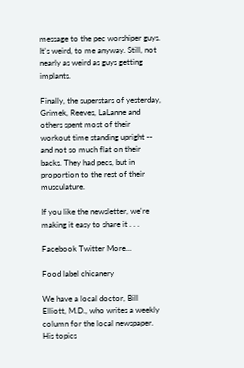message to the pec worshiper guys. It's weird, to me anyway. Still, not nearly as weird as guys getting implants.

Finally, the superstars of yesterday, Grimek, Reeves, LaLanne and others spent most of their workout time standing upright -- and not so much flat on their backs. They had pecs, but in proportion to the rest of their musculature.

If you like the newsletter, we're making it easy to share it . . .

Facebook Twitter More...

Food label chicanery

We have a local doctor, Bill Elliott, M.D., who writes a weekly column for the local newspaper. His topics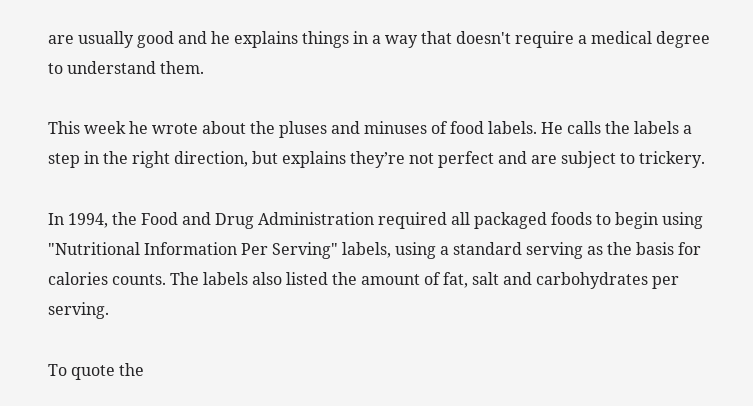are usually good and he explains things in a way that doesn't require a medical degree to understand them.

This week he wrote about the pluses and minuses of food labels. He calls the labels a step in the right direction, but explains they’re not perfect and are subject to trickery.

In 1994, the Food and Drug Administration required all packaged foods to begin using "Nutritional Information Per Serving" labels, using a standard serving as the basis for calories counts. The labels also listed the amount of fat, salt and carbohydrates per serving.

To quote the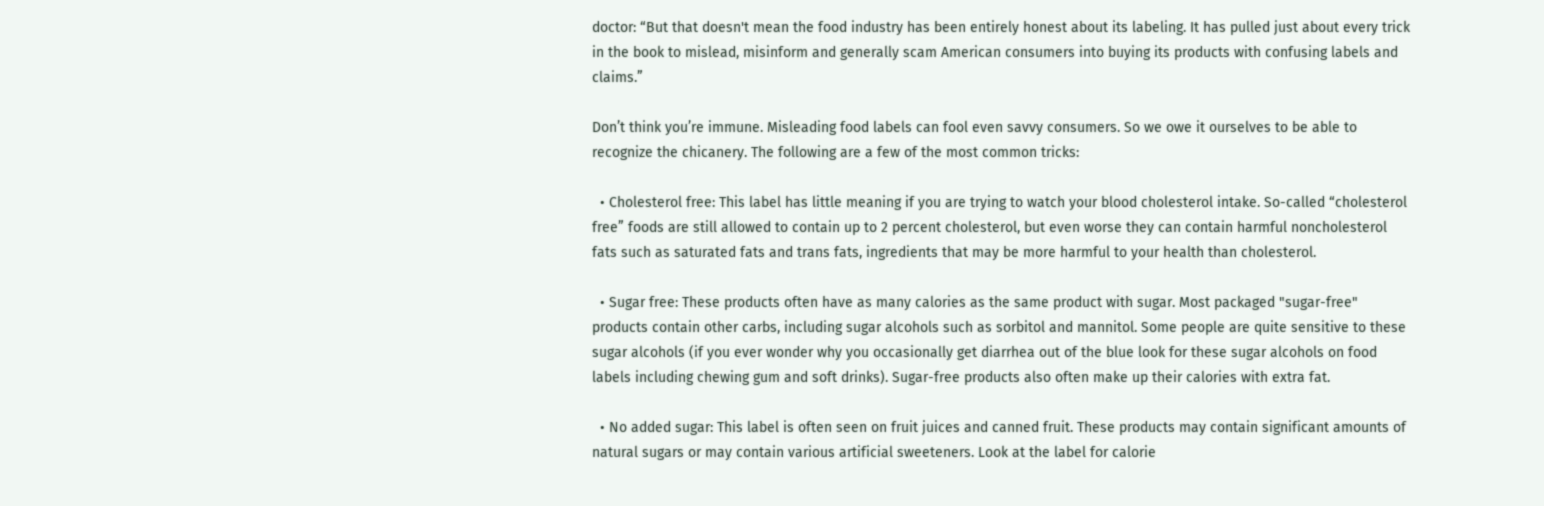doctor: “But that doesn't mean the food industry has been entirely honest about its labeling. It has pulled just about every trick in the book to mislead, misinform and generally scam American consumers into buying its products with confusing labels and claims.”

Don’t think you’re immune. Misleading food labels can fool even savvy consumers. So we owe it ourselves to be able to recognize the chicanery. The following are a few of the most common tricks:

  • Cholesterol free: This label has little meaning if you are trying to watch your blood cholesterol intake. So-called “cholesterol free” foods are still allowed to contain up to 2 percent cholesterol, but even worse they can contain harmful noncholesterol fats such as saturated fats and trans fats, ingredients that may be more harmful to your health than cholesterol.

  • Sugar free: These products often have as many calories as the same product with sugar. Most packaged "sugar-free" products contain other carbs, including sugar alcohols such as sorbitol and mannitol. Some people are quite sensitive to these sugar alcohols (if you ever wonder why you occasionally get diarrhea out of the blue look for these sugar alcohols on food labels including chewing gum and soft drinks). Sugar-free products also often make up their calories with extra fat.

  • No added sugar: This label is often seen on fruit juices and canned fruit. These products may contain significant amounts of natural sugars or may contain various artificial sweeteners. Look at the label for calorie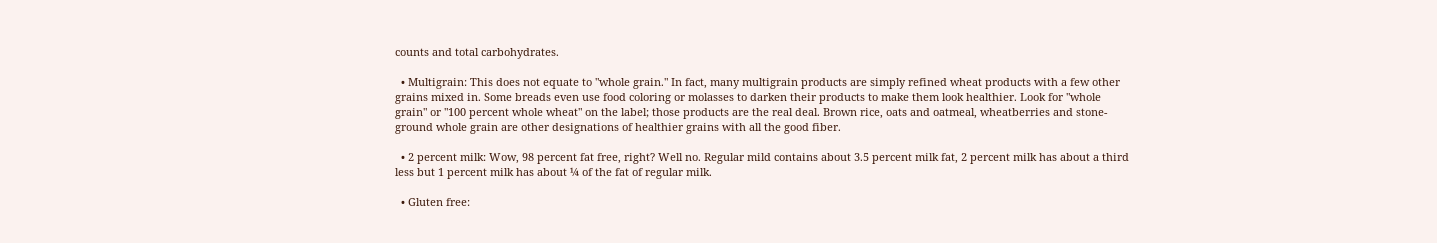counts and total carbohydrates.

  • Multigrain: This does not equate to "whole grain." In fact, many multigrain products are simply refined wheat products with a few other grains mixed in. Some breads even use food coloring or molasses to darken their products to make them look healthier. Look for "whole grain" or "100 percent whole wheat" on the label; those products are the real deal. Brown rice, oats and oatmeal, wheatberries and stone-ground whole grain are other designations of healthier grains with all the good fiber.

  • 2 percent milk: Wow, 98 percent fat free, right? Well no. Regular mild contains about 3.5 percent milk fat, 2 percent milk has about a third less but 1 percent milk has about ¼ of the fat of regular milk.

  • Gluten free: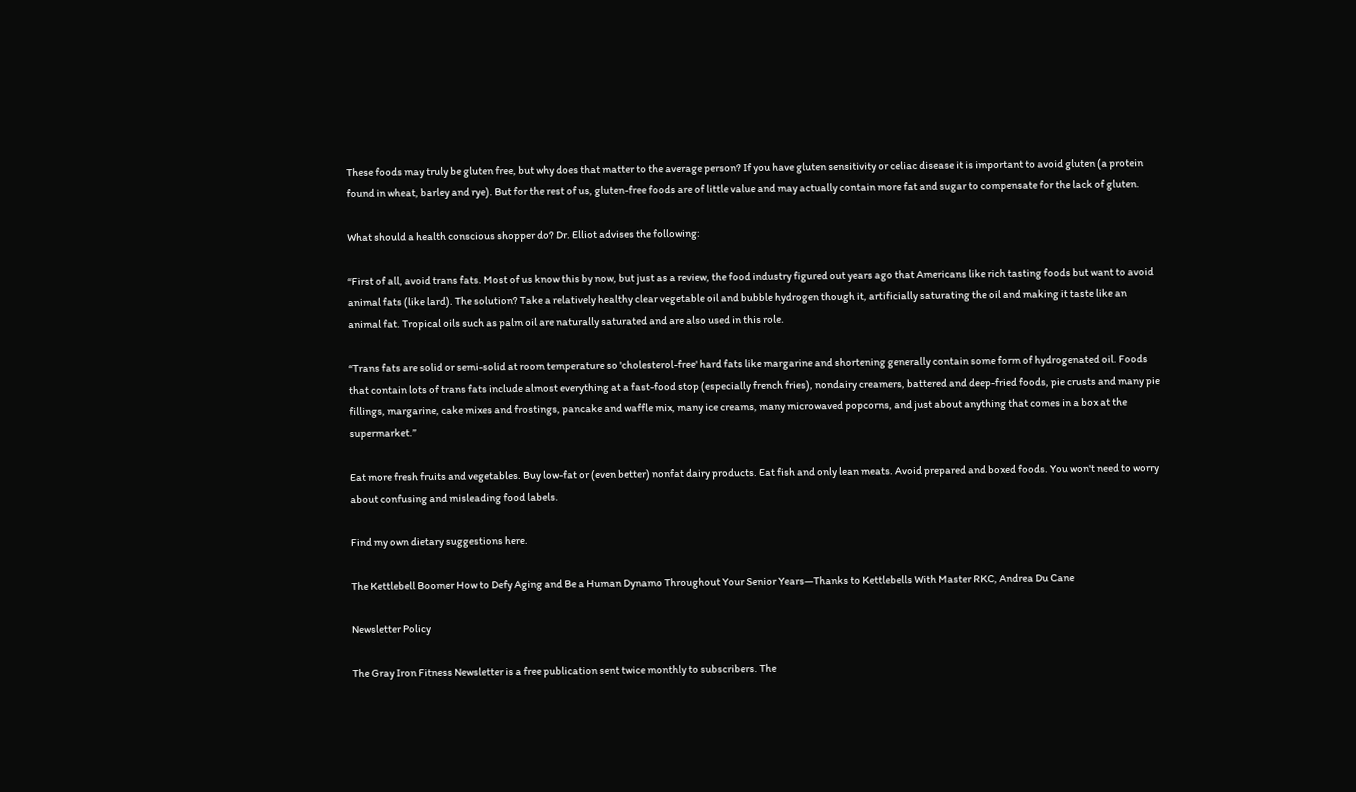These foods may truly be gluten free, but why does that matter to the average person? If you have gluten sensitivity or celiac disease it is important to avoid gluten (a protein found in wheat, barley and rye). But for the rest of us, gluten-free foods are of little value and may actually contain more fat and sugar to compensate for the lack of gluten.

What should a health conscious shopper do? Dr. Elliot advises the following:

“First of all, avoid trans fats. Most of us know this by now, but just as a review, the food industry figured out years ago that Americans like rich tasting foods but want to avoid animal fats (like lard). The solution? Take a relatively healthy clear vegetable oil and bubble hydrogen though it, artificially saturating the oil and making it taste like an animal fat. Tropical oils such as palm oil are naturally saturated and are also used in this role.

“Trans fats are solid or semi-solid at room temperature so 'cholesterol-free' hard fats like margarine and shortening generally contain some form of hydrogenated oil. Foods that contain lots of trans fats include almost everything at a fast-food stop (especially french fries), nondairy creamers, battered and deep-fried foods, pie crusts and many pie fillings, margarine, cake mixes and frostings, pancake and waffle mix, many ice creams, many microwaved popcorns, and just about anything that comes in a box at the supermarket.”

Eat more fresh fruits and vegetables. Buy low-fat or (even better) nonfat dairy products. Eat fish and only lean meats. Avoid prepared and boxed foods. You won't need to worry about confusing and misleading food labels.

Find my own dietary suggestions here.

The Kettlebell Boomer How to Defy Aging and Be a Human Dynamo Throughout Your Senior Years—Thanks to Kettlebells With Master RKC, Andrea Du Cane

Newsletter Policy

The Gray Iron Fitness Newsletter is a free publication sent twice monthly to subscribers. The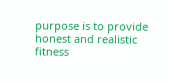purpose is to provide honest and realistic fitness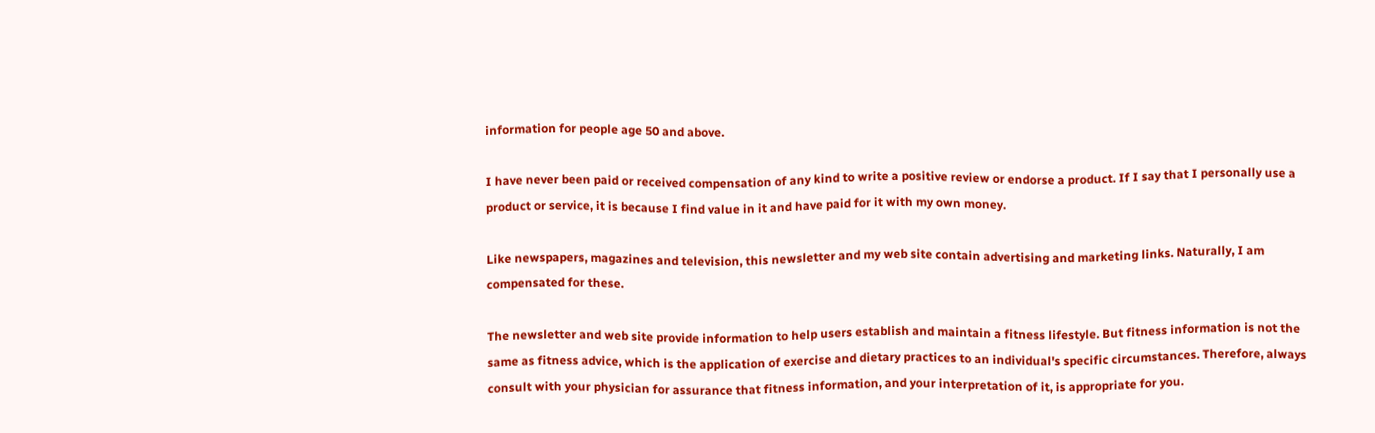information for people age 50 and above.

I have never been paid or received compensation of any kind to write a positive review or endorse a product. If I say that I personally use a product or service, it is because I find value in it and have paid for it with my own money.

Like newspapers, magazines and television, this newsletter and my web site contain advertising and marketing links. Naturally, I am compensated for these.

The newsletter and web site provide information to help users establish and maintain a fitness lifestyle. But fitness information is not the same as fitness advice, which is the application of exercise and dietary practices to an individual's specific circumstances. Therefore, always consult with your physician for assurance that fitness information, and your interpretation of it, is appropriate for you.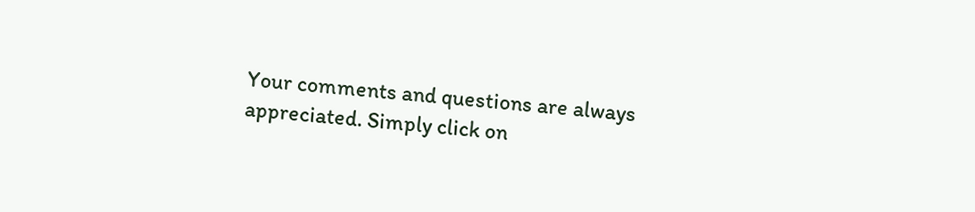Your comments and questions are always appreciated. Simply click on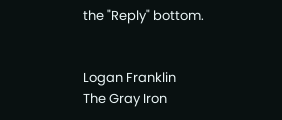the "Reply" bottom.


Logan Franklin
The Gray Iron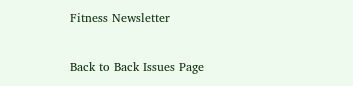Fitness Newsletter

Back to Back Issues Page